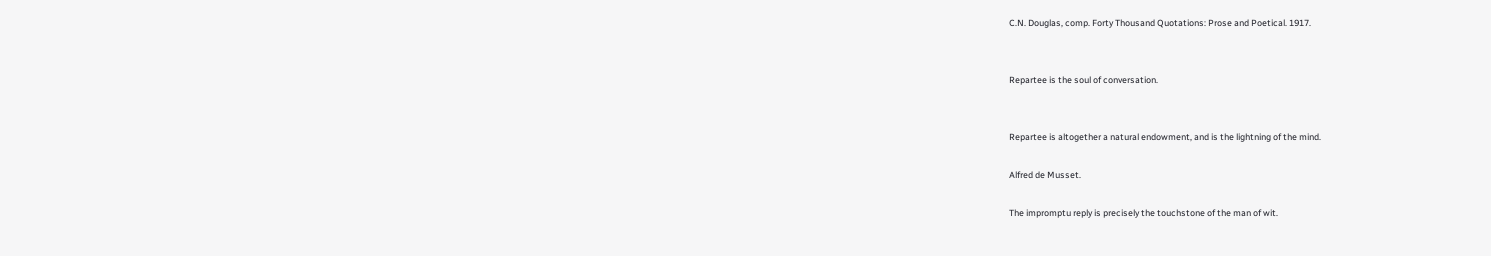C.N. Douglas, comp. Forty Thousand Quotations: Prose and Poetical. 1917.


Repartee is the soul of conversation.


Repartee is altogether a natural endowment, and is the lightning of the mind.

Alfred de Musset.

The impromptu reply is precisely the touchstone of the man of wit.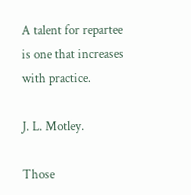A talent for repartee is one that increases with practice.

J. L. Motley.

Those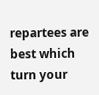repartees are best which turn your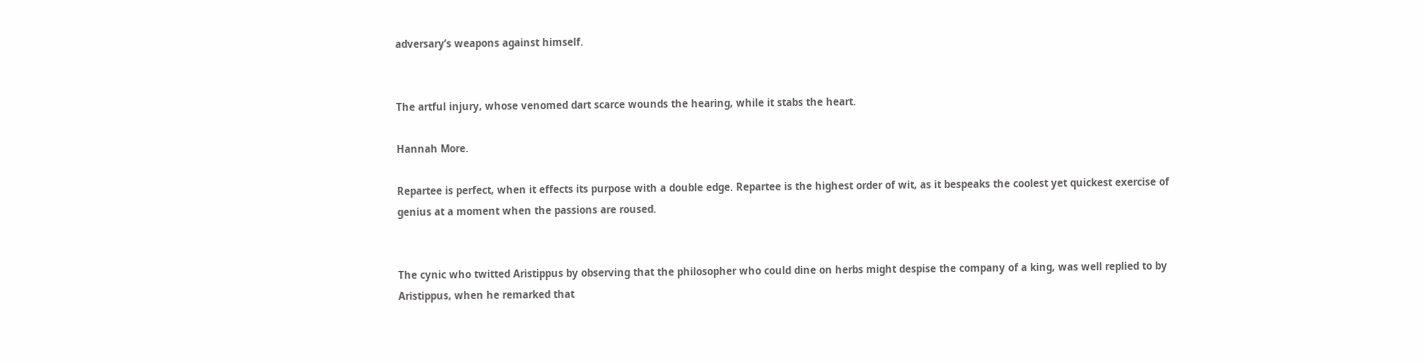adversary’s weapons against himself.


The artful injury, whose venomed dart scarce wounds the hearing, while it stabs the heart.

Hannah More.

Repartee is perfect, when it effects its purpose with a double edge. Repartee is the highest order of wit, as it bespeaks the coolest yet quickest exercise of genius at a moment when the passions are roused.


The cynic who twitted Aristippus by observing that the philosopher who could dine on herbs might despise the company of a king, was well replied to by Aristippus, when he remarked that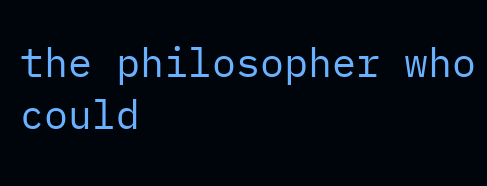the philosopher who could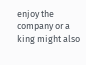enjoy the company or a king might also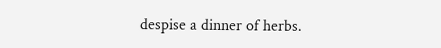despise a dinner of herbs.